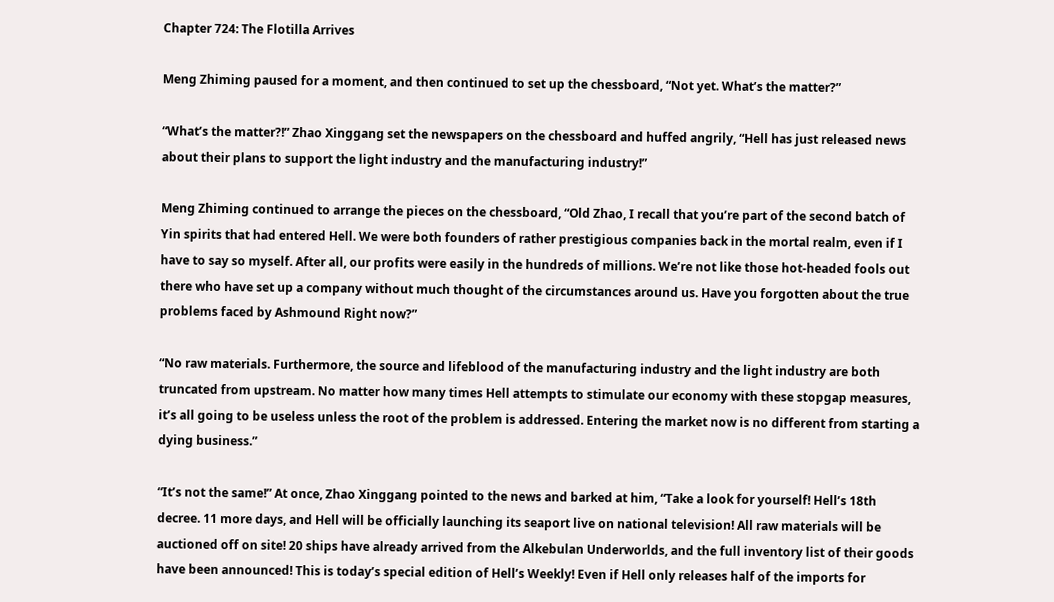Chapter 724: The Flotilla Arrives

Meng Zhiming paused for a moment, and then continued to set up the chessboard, “Not yet. What’s the matter?”

“What’s the matter?!” Zhao Xinggang set the newspapers on the chessboard and huffed angrily, “Hell has just released news about their plans to support the light industry and the manufacturing industry!”

Meng Zhiming continued to arrange the pieces on the chessboard, “Old Zhao, I recall that you’re part of the second batch of Yin spirits that had entered Hell. We were both founders of rather prestigious companies back in the mortal realm, even if I have to say so myself. After all, our profits were easily in the hundreds of millions. We’re not like those hot-headed fools out there who have set up a company without much thought of the circumstances around us. Have you forgotten about the true problems faced by Ashmound Right now?”

“No raw materials. Furthermore, the source and lifeblood of the manufacturing industry and the light industry are both truncated from upstream. No matter how many times Hell attempts to stimulate our economy with these stopgap measures, it’s all going to be useless unless the root of the problem is addressed. Entering the market now is no different from starting a dying business.”

“It’s not the same!” At once, Zhao Xinggang pointed to the news and barked at him, “Take a look for yourself! Hell’s 18th decree. 11 more days, and Hell will be officially launching its seaport live on national television! All raw materials will be auctioned off on site! 20 ships have already arrived from the Alkebulan Underworlds, and the full inventory list of their goods have been announced! This is today’s special edition of Hell’s Weekly! Even if Hell only releases half of the imports for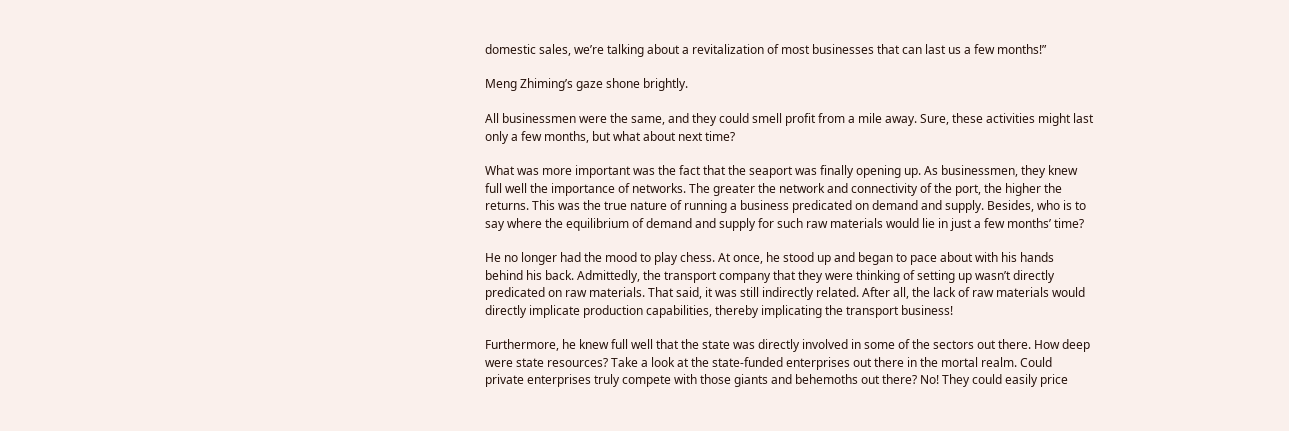domestic sales, we’re talking about a revitalization of most businesses that can last us a few months!”

Meng Zhiming’s gaze shone brightly.

All businessmen were the same, and they could smell profit from a mile away. Sure, these activities might last only a few months, but what about next time?

What was more important was the fact that the seaport was finally opening up. As businessmen, they knew full well the importance of networks. The greater the network and connectivity of the port, the higher the returns. This was the true nature of running a business predicated on demand and supply. Besides, who is to say where the equilibrium of demand and supply for such raw materials would lie in just a few months’ time?

He no longer had the mood to play chess. At once, he stood up and began to pace about with his hands behind his back. Admittedly, the transport company that they were thinking of setting up wasn’t directly predicated on raw materials. That said, it was still indirectly related. After all, the lack of raw materials would directly implicate production capabilities, thereby implicating the transport business!

Furthermore, he knew full well that the state was directly involved in some of the sectors out there. How deep were state resources? Take a look at the state-funded enterprises out there in the mortal realm. Could private enterprises truly compete with those giants and behemoths out there? No! They could easily price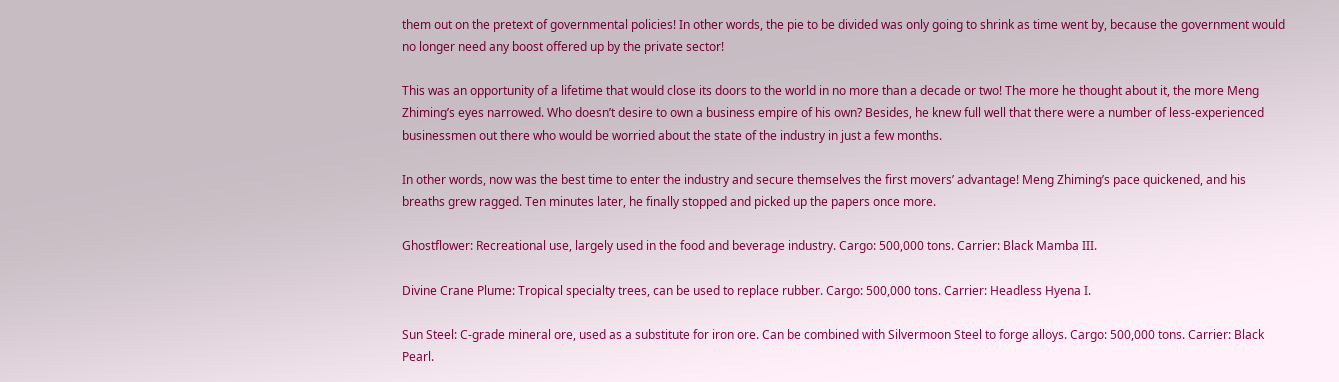them out on the pretext of governmental policies! In other words, the pie to be divided was only going to shrink as time went by, because the government would no longer need any boost offered up by the private sector!

This was an opportunity of a lifetime that would close its doors to the world in no more than a decade or two! The more he thought about it, the more Meng Zhiming’s eyes narrowed. Who doesn’t desire to own a business empire of his own? Besides, he knew full well that there were a number of less-experienced businessmen out there who would be worried about the state of the industry in just a few months.

In other words, now was the best time to enter the industry and secure themselves the first movers’ advantage! Meng Zhiming’s pace quickened, and his breaths grew ragged. Ten minutes later, he finally stopped and picked up the papers once more.

Ghostflower: Recreational use, largely used in the food and beverage industry. Cargo: 500,000 tons. Carrier: Black Mamba III.

Divine Crane Plume: Tropical specialty trees, can be used to replace rubber. Cargo: 500,000 tons. Carrier: Headless Hyena I.

Sun Steel: C-grade mineral ore, used as a substitute for iron ore. Can be combined with Silvermoon Steel to forge alloys. Cargo: 500,000 tons. Carrier: Black Pearl.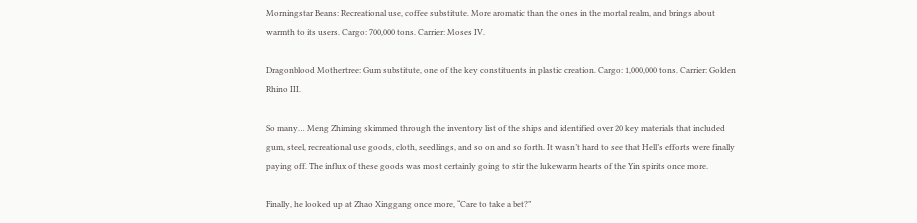Morningstar Beans: Recreational use, coffee substitute. More aromatic than the ones in the mortal realm, and brings about warmth to its users. Cargo: 700,000 tons. Carrier: Moses IV.

Dragonblood Mothertree: Gum substitute, one of the key constituents in plastic creation. Cargo: 1,000,000 tons. Carrier: Golden Rhino III.

So many… Meng Zhiming skimmed through the inventory list of the ships and identified over 20 key materials that included gum, steel, recreational use goods, cloth, seedlings, and so on and so forth. It wasn’t hard to see that Hell’s efforts were finally paying off. The influx of these goods was most certainly going to stir the lukewarm hearts of the Yin spirits once more.

Finally, he looked up at Zhao Xinggang once more, “Care to take a bet?”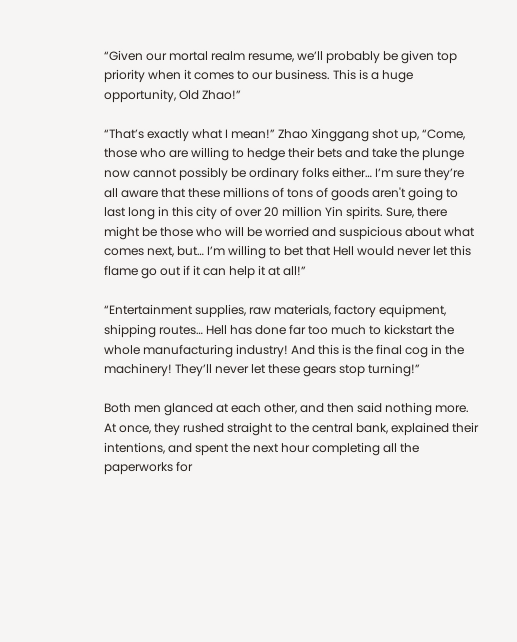“Given our mortal realm resume, we’ll probably be given top priority when it comes to our business. This is a huge opportunity, Old Zhao!”

“That’s exactly what I mean!” Zhao Xinggang shot up, “Come, those who are willing to hedge their bets and take the plunge now cannot possibly be ordinary folks either… I’m sure they’re all aware that these millions of tons of goods aren't going to last long in this city of over 20 million Yin spirits. Sure, there might be those who will be worried and suspicious about what comes next, but… I’m willing to bet that Hell would never let this flame go out if it can help it at all!”

“Entertainment supplies, raw materials, factory equipment, shipping routes… Hell has done far too much to kickstart the whole manufacturing industry! And this is the final cog in the machinery! They’ll never let these gears stop turning!”

Both men glanced at each other, and then said nothing more. At once, they rushed straight to the central bank, explained their intentions, and spent the next hour completing all the paperworks for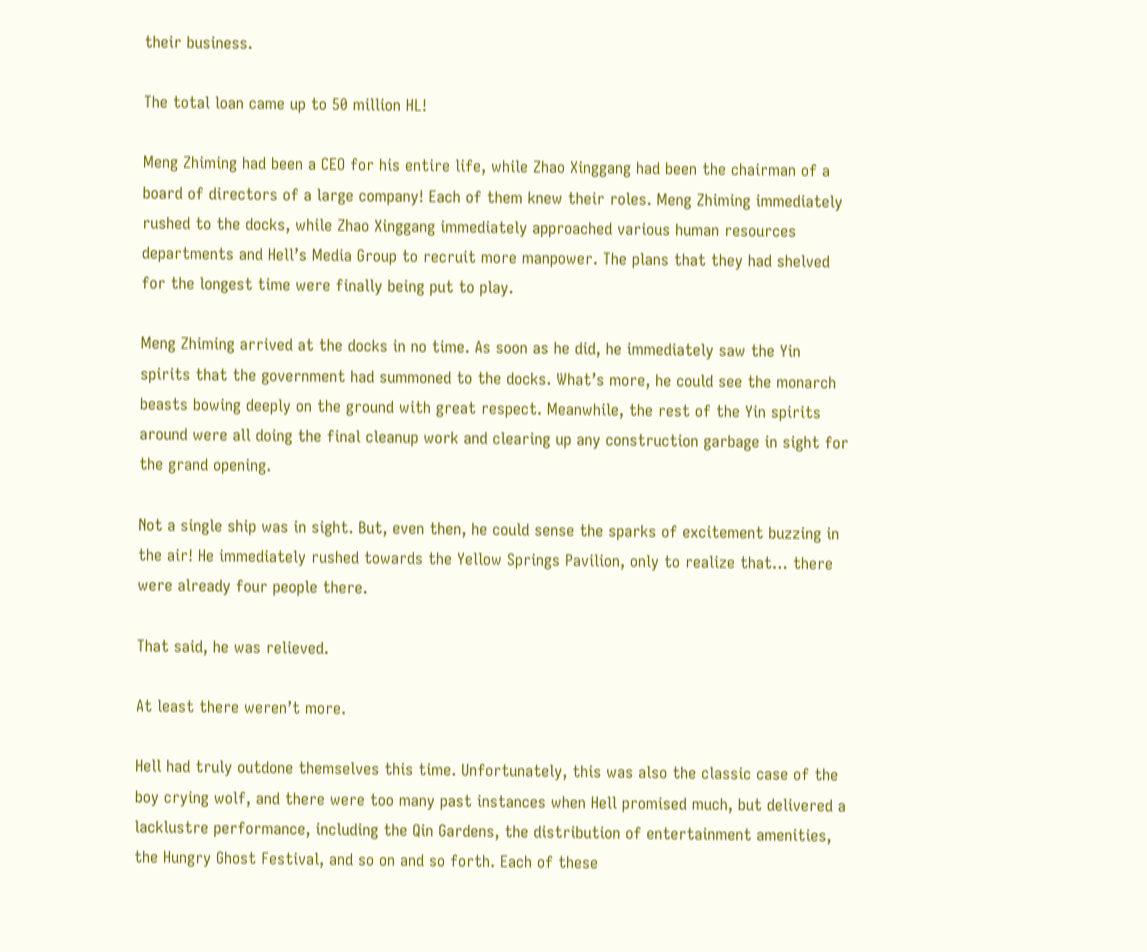their business.

The total loan came up to 50 million HL!

Meng Zhiming had been a CEO for his entire life, while Zhao Xinggang had been the chairman of a board of directors of a large company! Each of them knew their roles. Meng Zhiming immediately rushed to the docks, while Zhao Xinggang immediately approached various human resources departments and Hell’s Media Group to recruit more manpower. The plans that they had shelved for the longest time were finally being put to play.

Meng Zhiming arrived at the docks in no time. As soon as he did, he immediately saw the Yin spirits that the government had summoned to the docks. What’s more, he could see the monarch beasts bowing deeply on the ground with great respect. Meanwhile, the rest of the Yin spirits around were all doing the final cleanup work and clearing up any construction garbage in sight for the grand opening.

Not a single ship was in sight. But, even then, he could sense the sparks of excitement buzzing in the air! He immediately rushed towards the Yellow Springs Pavilion, only to realize that… there were already four people there.

That said, he was relieved.

At least there weren’t more.

Hell had truly outdone themselves this time. Unfortunately, this was also the classic case of the boy crying wolf, and there were too many past instances when Hell promised much, but delivered a lacklustre performance, including the Qin Gardens, the distribution of entertainment amenities, the Hungry Ghost Festival, and so on and so forth. Each of these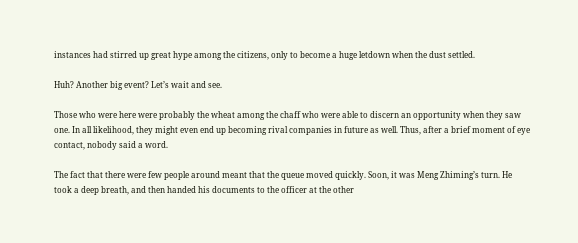instances had stirred up great hype among the citizens, only to become a huge letdown when the dust settled.

Huh? Another big event? Let’s wait and see.

Those who were here were probably the wheat among the chaff who were able to discern an opportunity when they saw one. In all likelihood, they might even end up becoming rival companies in future as well. Thus, after a brief moment of eye contact, nobody said a word.

The fact that there were few people around meant that the queue moved quickly. Soon, it was Meng Zhiming’s turn. He took a deep breath, and then handed his documents to the officer at the other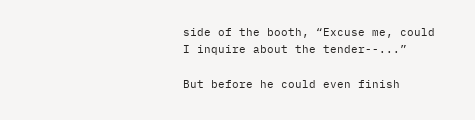side of the booth, “Excuse me, could I inquire about the tender--...”

But before he could even finish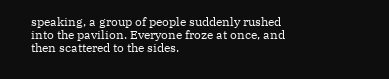speaking, a group of people suddenly rushed into the pavilion. Everyone froze at once, and then scattered to the sides.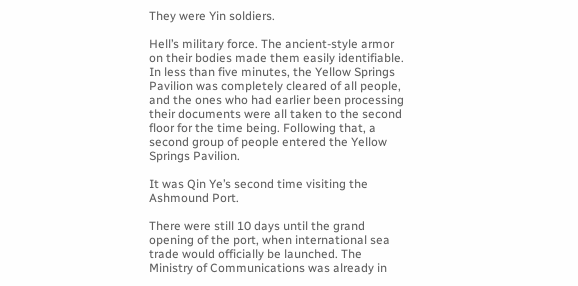They were Yin soldiers.

Hell’s military force. The ancient-style armor on their bodies made them easily identifiable. In less than five minutes, the Yellow Springs Pavilion was completely cleared of all people, and the ones who had earlier been processing their documents were all taken to the second floor for the time being. Following that, a second group of people entered the Yellow Springs Pavilion.

It was Qin Ye’s second time visiting the Ashmound Port.

There were still 10 days until the grand opening of the port, when international sea trade would officially be launched. The Ministry of Communications was already in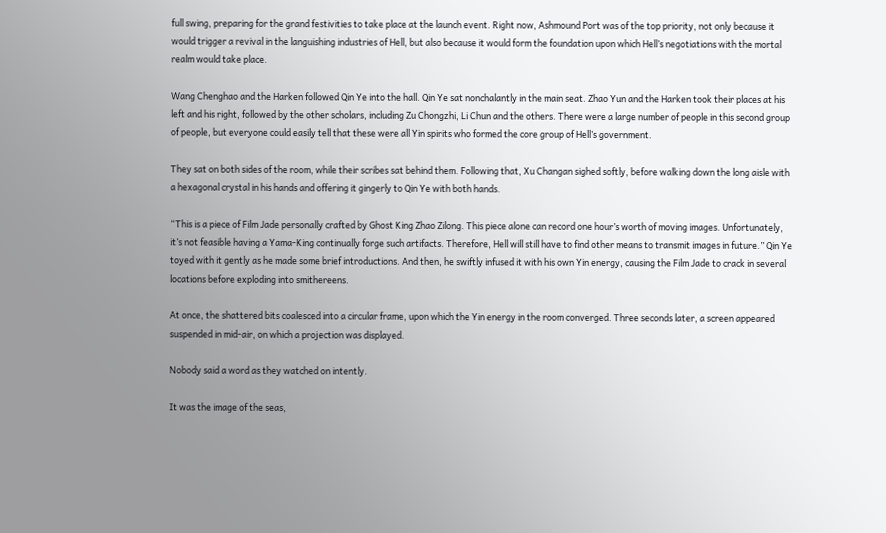full swing, preparing for the grand festivities to take place at the launch event. Right now, Ashmound Port was of the top priority, not only because it would trigger a revival in the languishing industries of Hell, but also because it would form the foundation upon which Hell’s negotiations with the mortal realm would take place.

Wang Chenghao and the Harken followed Qin Ye into the hall. Qin Ye sat nonchalantly in the main seat. Zhao Yun and the Harken took their places at his left and his right, followed by the other scholars, including Zu Chongzhi, Li Chun and the others. There were a large number of people in this second group of people, but everyone could easily tell that these were all Yin spirits who formed the core group of Hell’s government.

They sat on both sides of the room, while their scribes sat behind them. Following that, Xu Changan sighed softly, before walking down the long aisle with a hexagonal crystal in his hands and offering it gingerly to Qin Ye with both hands.

“This is a piece of Film Jade personally crafted by Ghost King Zhao Zilong. This piece alone can record one hour’s worth of moving images. Unfortunately, it’s not feasible having a Yama-King continually forge such artifacts. Therefore, Hell will still have to find other means to transmit images in future.” Qin Ye toyed with it gently as he made some brief introductions. And then, he swiftly infused it with his own Yin energy, causing the Film Jade to crack in several locations before exploding into smithereens.

At once, the shattered bits coalesced into a circular frame, upon which the Yin energy in the room converged. Three seconds later, a screen appeared suspended in mid-air, on which a projection was displayed.

Nobody said a word as they watched on intently.

It was the image of the seas,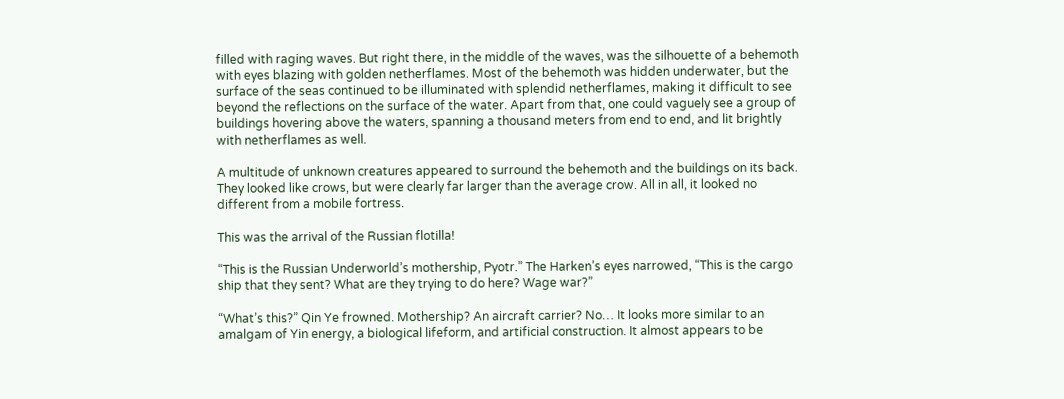filled with raging waves. But right there, in the middle of the waves, was the silhouette of a behemoth with eyes blazing with golden netherflames. Most of the behemoth was hidden underwater, but the surface of the seas continued to be illuminated with splendid netherflames, making it difficult to see beyond the reflections on the surface of the water. Apart from that, one could vaguely see a group of buildings hovering above the waters, spanning a thousand meters from end to end, and lit brightly with netherflames as well.

A multitude of unknown creatures appeared to surround the behemoth and the buildings on its back. They looked like crows, but were clearly far larger than the average crow. All in all, it looked no different from a mobile fortress.

This was the arrival of the Russian flotilla!

“This is the Russian Underworld’s mothership, Pyotr.” The Harken’s eyes narrowed, “This is the cargo ship that they sent? What are they trying to do here? Wage war?”

“What’s this?” Qin Ye frowned. Mothership? An aircraft carrier? No… It looks more similar to an amalgam of Yin energy, a biological lifeform, and artificial construction. It almost appears to be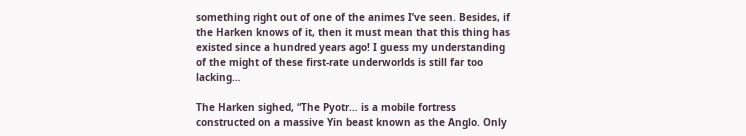something right out of one of the animes I’ve seen. Besides, if the Harken knows of it, then it must mean that this thing has existed since a hundred years ago! I guess my understanding of the might of these first-rate underworlds is still far too lacking…

The Harken sighed, “The Pyotr… is a mobile fortress constructed on a massive Yin beast known as the Anglo. Only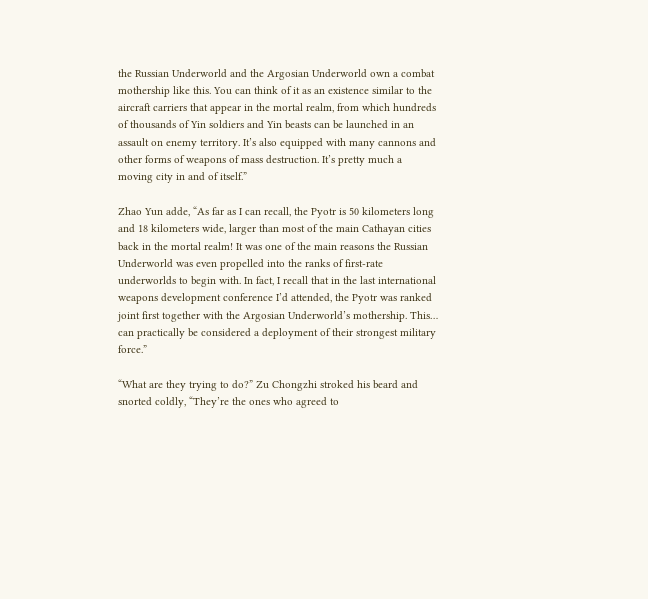the Russian Underworld and the Argosian Underworld own a combat mothership like this. You can think of it as an existence similar to the aircraft carriers that appear in the mortal realm, from which hundreds of thousands of Yin soldiers and Yin beasts can be launched in an assault on enemy territory. It’s also equipped with many cannons and other forms of weapons of mass destruction. It’s pretty much a moving city in and of itself.”

Zhao Yun adde, “As far as I can recall, the Pyotr is 50 kilometers long and 18 kilometers wide, larger than most of the main Cathayan cities back in the mortal realm! It was one of the main reasons the Russian Underworld was even propelled into the ranks of first-rate underworlds to begin with. In fact, I recall that in the last international weapons development conference I’d attended, the Pyotr was ranked joint first together with the Argosian Underworld’s mothership. This… can practically be considered a deployment of their strongest military force.”

“What are they trying to do?” Zu Chongzhi stroked his beard and snorted coldly, “They’re the ones who agreed to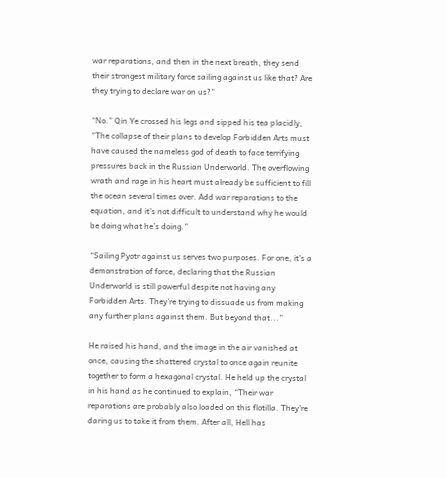war reparations, and then in the next breath, they send their strongest military force sailing against us like that? Are they trying to declare war on us?”

“No.” Qin Ye crossed his legs and sipped his tea placidly, “The collapse of their plans to develop Forbidden Arts must have caused the nameless god of death to face terrifying pressures back in the Russian Underworld. The overflowing wrath and rage in his heart must already be sufficient to fill the ocean several times over. Add war reparations to the equation, and it’s not difficult to understand why he would be doing what he’s doing.”

“Sailing Pyotr against us serves two purposes. For one, it’s a demonstration of force, declaring that the Russian Underworld is still powerful despite not having any Forbidden Arts. They’re trying to dissuade us from making any further plans against them. But beyond that...”

He raised his hand, and the image in the air vanished at once, causing the shattered crystal to once again reunite together to form a hexagonal crystal. He held up the crystal in his hand as he continued to explain, “Their war reparations are probably also loaded on this flotilla. They’re daring us to take it from them. After all, Hell has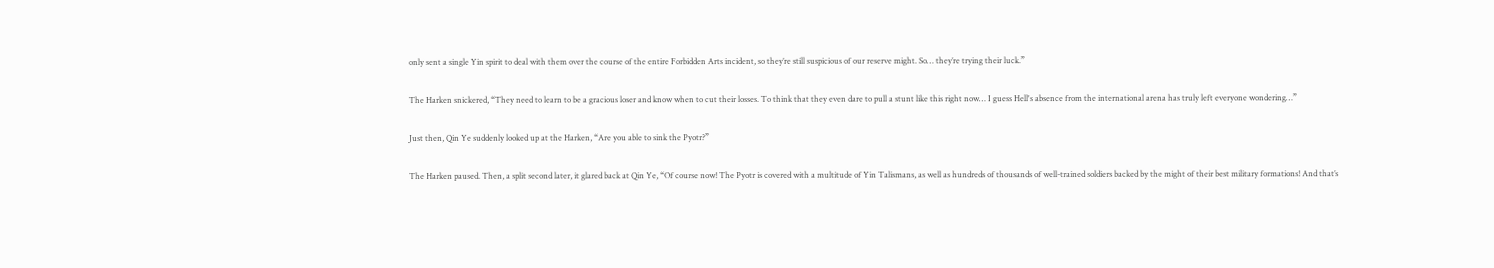only sent a single Yin spirit to deal with them over the course of the entire Forbidden Arts incident, so they’re still suspicious of our reserve might. So… they’re trying their luck.”

The Harken snickered, “They need to learn to be a gracious loser and know when to cut their losses. To think that they even dare to pull a stunt like this right now… I guess Hell's absence from the international arena has truly left everyone wondering…”

Just then, Qin Ye suddenly looked up at the Harken, “Are you able to sink the Pyotr?”

The Harken paused. Then, a split second later, it glared back at Qin Ye, “Of course now! The Pyotr is covered with a multitude of Yin Talismans, as well as hundreds of thousands of well-trained soldiers backed by the might of their best military formations! And that’s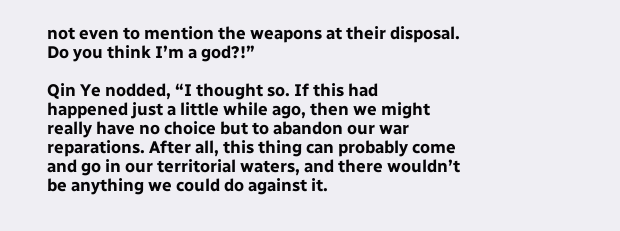not even to mention the weapons at their disposal. Do you think I’m a god?!”

Qin Ye nodded, “I thought so. If this had happened just a little while ago, then we might really have no choice but to abandon our war reparations. After all, this thing can probably come and go in our territorial waters, and there wouldn’t be anything we could do against it.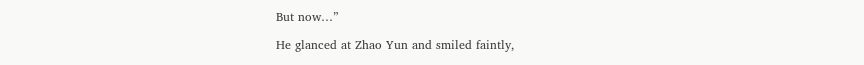But now…”

He glanced at Zhao Yun and smiled faintly,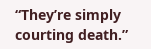“They’re simply courting death.”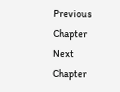Previous Chapter Next Chapter